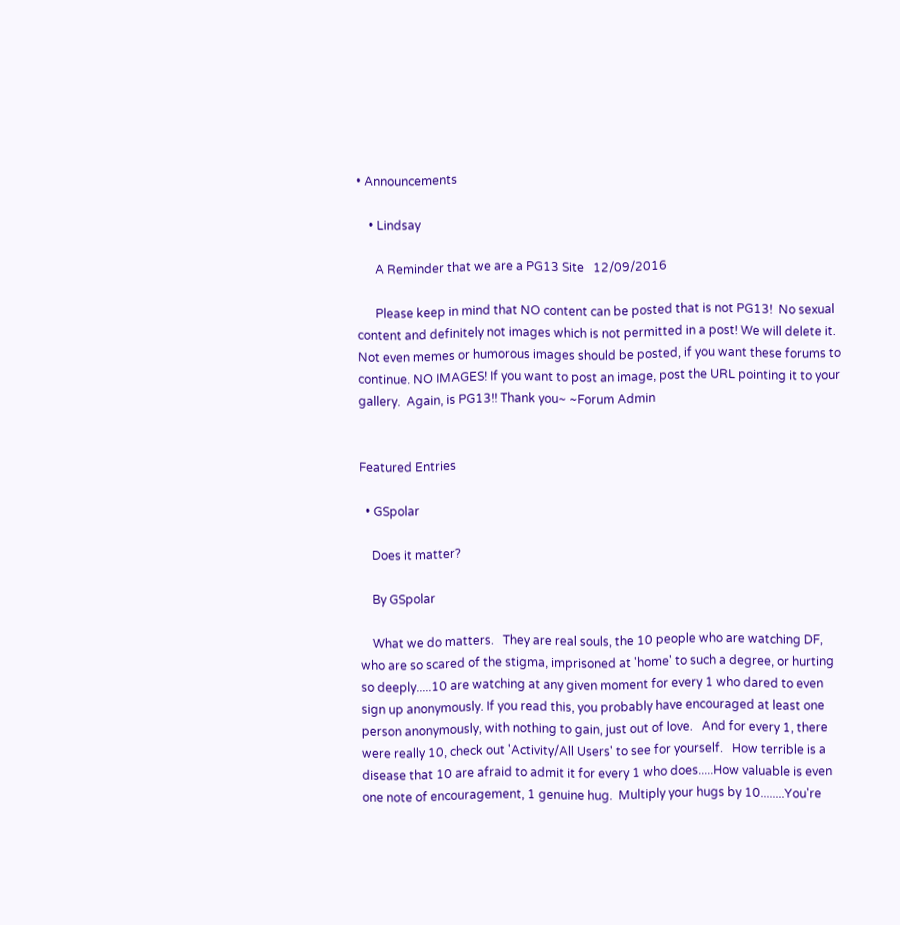• Announcements

    • Lindsay

      A Reminder that we are a PG13 Site   12/09/2016

      Please keep in mind that NO content can be posted that is not PG13!  No sexual content and definitely not images which is not permitted in a post! We will delete it.  Not even memes or humorous images should be posted, if you want these forums to continue. NO IMAGES! If you want to post an image, post the URL pointing it to your gallery.  Again, is PG13!! Thank you~ ~Forum Admin


Featured Entries

  • GSpolar

    Does it matter?

    By GSpolar

    What we do matters.   They are real souls, the 10 people who are watching DF, who are so scared of the stigma, imprisoned at 'home' to such a degree, or hurting so deeply.....10 are watching at any given moment for every 1 who dared to even sign up anonymously. If you read this, you probably have encouraged at least one person anonymously, with nothing to gain, just out of love.   And for every 1, there were really 10, check out 'Activity/All Users' to see for yourself.   How terrible is a disease that 10 are afraid to admit it for every 1 who does.....How valuable is even one note of encouragement, 1 genuine hug.  Multiply your hugs by 10........You're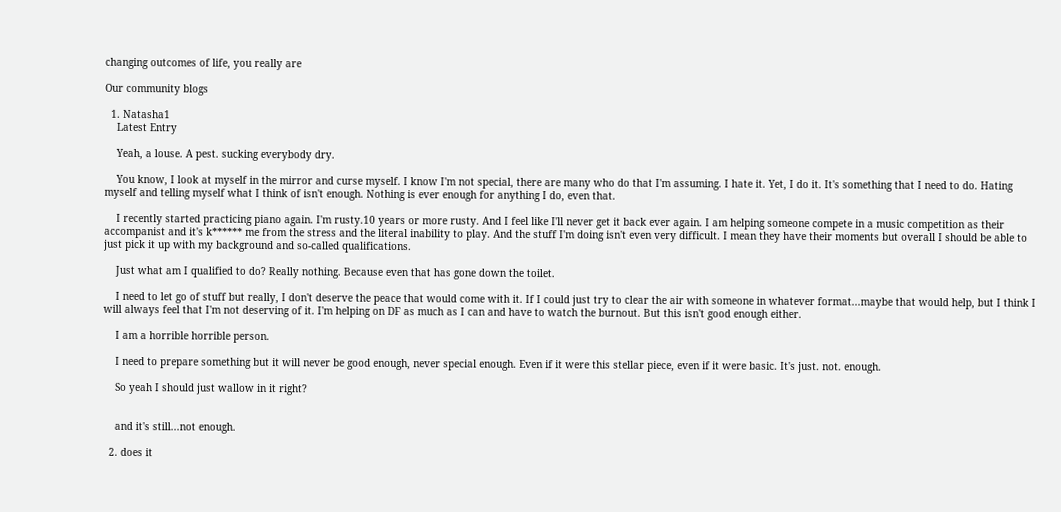changing outcomes of life, you really are

Our community blogs

  1. Natasha1
    Latest Entry

    Yeah, a louse. A pest. sucking everybody dry.

    You know, I look at myself in the mirror and curse myself. I know I'm not special, there are many who do that I'm assuming. I hate it. Yet, I do it. It's something that I need to do. Hating myself and telling myself what I think of isn't enough. Nothing is ever enough for anything I do, even that.

    I recently started practicing piano again. I'm rusty.10 years or more rusty. And I feel like I'll never get it back ever again. I am helping someone compete in a music competition as their accompanist and it's k****** me from the stress and the literal inability to play. And the stuff I'm doing isn't even very difficult. I mean they have their moments but overall I should be able to just pick it up with my background and so-called qualifications.

    Just what am I qualified to do? Really nothing. Because even that has gone down the toilet.

    I need to let go of stuff but really, I don't deserve the peace that would come with it. If I could just try to clear the air with someone in whatever format...maybe that would help, but I think I will always feel that I'm not deserving of it. I'm helping on DF as much as I can and have to watch the burnout. But this isn't good enough either.

    I am a horrible horrible person.

    I need to prepare something but it will never be good enough, never special enough. Even if it were this stellar piece, even if it were basic. It's just. not. enough.

    So yeah I should just wallow in it right?


    and it's still...not enough.

  2. does it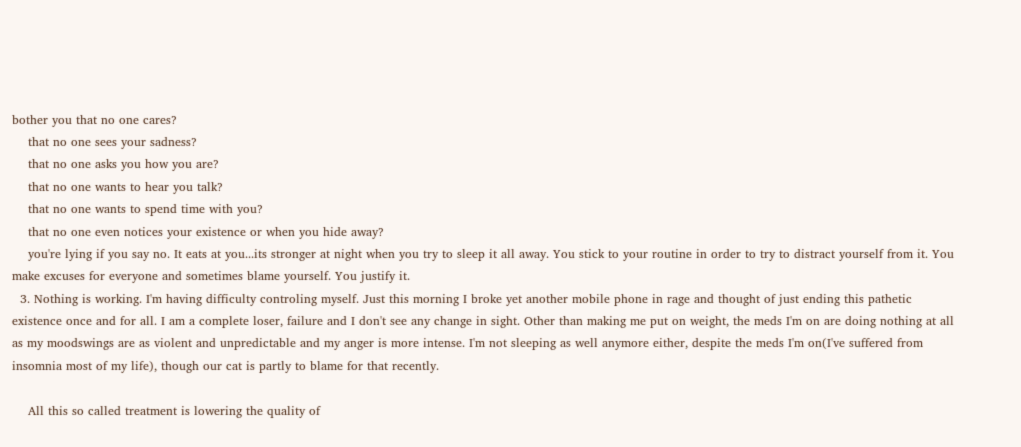bother you that no one cares?
    that no one sees your sadness?
    that no one asks you how you are?
    that no one wants to hear you talk?
    that no one wants to spend time with you?
    that no one even notices your existence or when you hide away?
    you're lying if you say no. It eats at you...its stronger at night when you try to sleep it all away. You stick to your routine in order to try to distract yourself from it. You make excuses for everyone and sometimes blame yourself. You justify it.
  3. Nothing is working. I'm having difficulty controling myself. Just this morning I broke yet another mobile phone in rage and thought of just ending this pathetic existence once and for all. I am a complete loser, failure and I don't see any change in sight. Other than making me put on weight, the meds I'm on are doing nothing at all as my moodswings are as violent and unpredictable and my anger is more intense. I'm not sleeping as well anymore either, despite the meds I'm on(I've suffered from insomnia most of my life), though our cat is partly to blame for that recently.

    All this so called treatment is lowering the quality of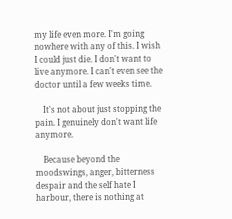my life even more. I'm going nowhere with any of this. I wish I could just die. I don't want to live anymore. I can't even see the doctor until a few weeks time.

    It's not about just stopping the pain. I genuinely don't want life anymore.

    Because beyond the moodswings, anger, bitterness despair and the self hate I harbour, there is nothing at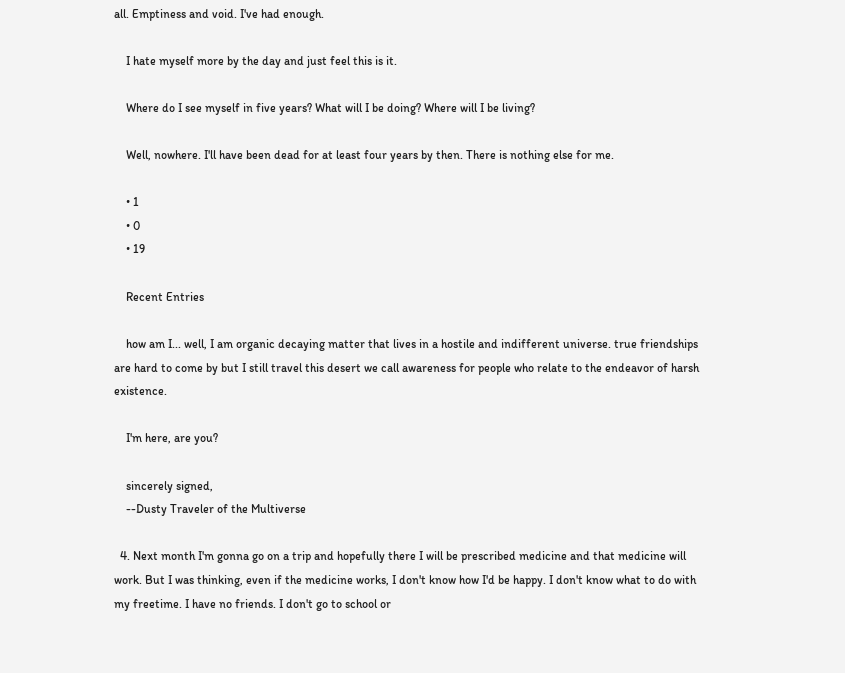all. Emptiness and void. I've had enough.

    I hate myself more by the day and just feel this is it.

    Where do I see myself in five years? What will I be doing? Where will I be living?

    Well, nowhere. I'll have been dead for at least four years by then. There is nothing else for me.

    • 1
    • 0
    • 19

    Recent Entries

    how am I... well, I am organic decaying matter that lives in a hostile and indifferent universe. true friendships are hard to come by but I still travel this desert we call awareness for people who relate to the endeavor of harsh existence.

    I'm here, are you?

    sincerely signed,
    --Dusty Traveler of the Multiverse

  4. Next month I'm gonna go on a trip and hopefully there I will be prescribed medicine and that medicine will work. But I was thinking, even if the medicine works, I don't know how I'd be happy. I don't know what to do with my freetime. I have no friends. I don't go to school or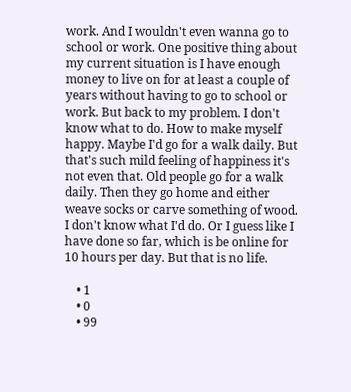work. And I wouldn't even wanna go to school or work. One positive thing about my current situation is I have enough money to live on for at least a couple of years without having to go to school or work. But back to my problem. I don't know what to do. How to make myself happy. Maybe I'd go for a walk daily. But that's such mild feeling of happiness it's not even that. Old people go for a walk daily. Then they go home and either weave socks or carve something of wood. I don't know what I'd do. Or I guess like I have done so far, which is be online for 10 hours per day. But that is no life.

    • 1
    • 0
    • 99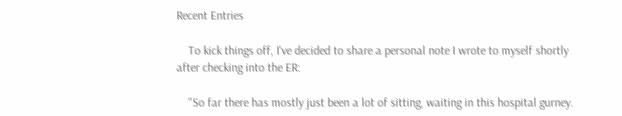Recent Entries

    To kick things off, I've decided to share a personal note I wrote to myself shortly after checking into the ER:

    "So far there has mostly just been a lot of sitting, waiting in this hospital gurney.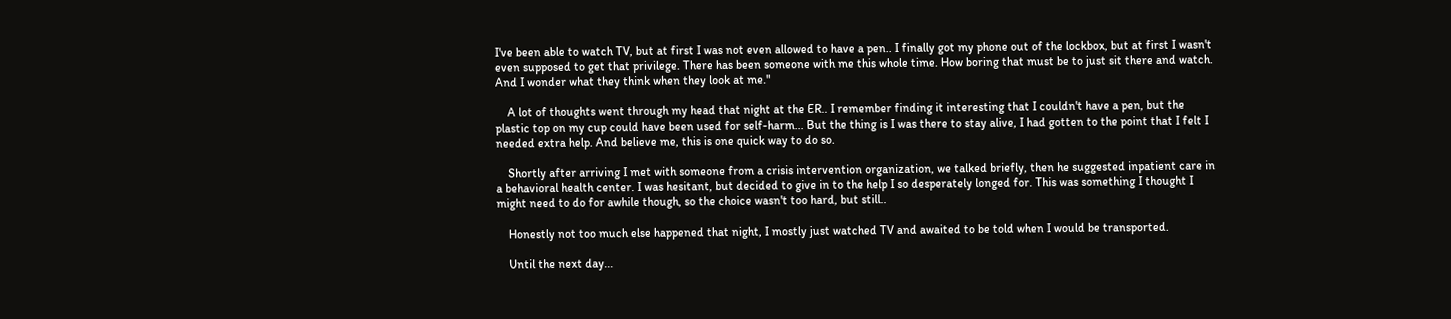I've been able to watch TV, but at first I was not even allowed to have a pen.. I finally got my phone out of the lockbox, but at first I wasn't even supposed to get that privilege. There has been someone with me this whole time. How boring that must be to just sit there and watch. And I wonder what they think when they look at me."

    A lot of thoughts went through my head that night at the ER.. I remember finding it interesting that I couldn't have a pen, but the plastic top on my cup could have been used for self-harm... But the thing is I was there to stay alive, I had gotten to the point that I felt I needed extra help. And believe me, this is one quick way to do so.

    Shortly after arriving I met with someone from a crisis intervention organization, we talked briefly, then he suggested inpatient care in a behavioral health center. I was hesitant, but decided to give in to the help I so desperately longed for. This was something I thought I might need to do for awhile though, so the choice wasn't too hard, but still..

    Honestly not too much else happened that night, I mostly just watched TV and awaited to be told when I would be transported.

    Until the next day...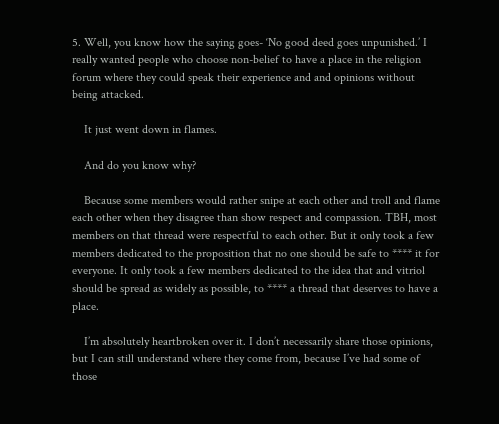5. Well, you know how the saying goes- ‘No good deed goes unpunished.’ I really wanted people who choose non-belief to have a place in the religion forum where they could speak their experience and and opinions without being attacked.

    It just went down in flames.

    And do you know why?

    Because some members would rather snipe at each other and troll and flame each other when they disagree than show respect and compassion. TBH, most members on that thread were respectful to each other. But it only took a few members dedicated to the proposition that no one should be safe to **** it for everyone. It only took a few members dedicated to the idea that and vitriol should be spread as widely as possible, to **** a thread that deserves to have a place.

    I’m absolutely heartbroken over it. I don’t necessarily share those opinions, but I can still understand where they come from, because I’ve had some of those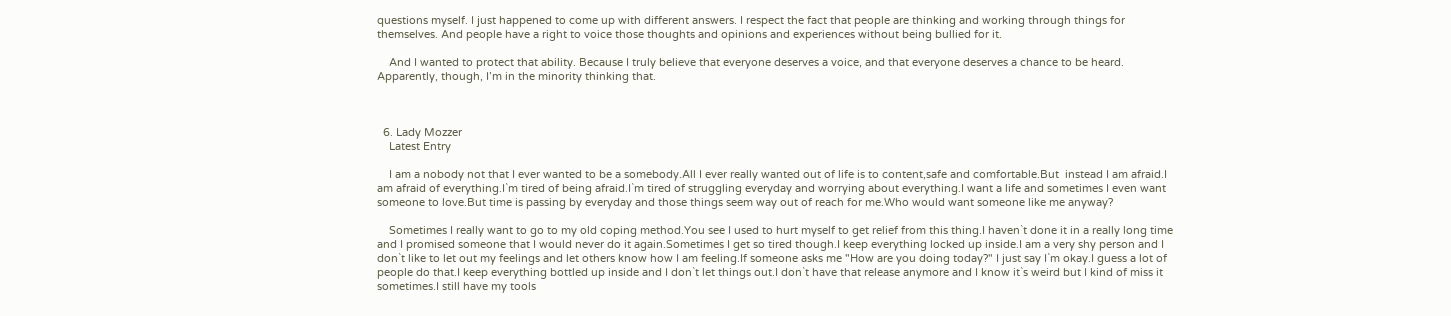questions myself. I just happened to come up with different answers. I respect the fact that people are thinking and working through things for themselves. And people have a right to voice those thoughts and opinions and experiences without being bullied for it.

    And I wanted to protect that ability. Because I truly believe that everyone deserves a voice, and that everyone deserves a chance to be heard. Apparently, though, I’m in the minority thinking that.



  6. Lady Mozzer
    Latest Entry

    I am a nobody not that I ever wanted to be a somebody.All I ever really wanted out of life is to content,safe and comfortable.But  instead I am afraid.I am afraid of everything.I`m tired of being afraid.I`m tired of struggling everyday and worrying about everything.I want a life and sometimes I even want someone to love.But time is passing by everyday and those things seem way out of reach for me.Who would want someone like me anyway?

    Sometimes I really want to go to my old coping method.You see I used to hurt myself to get relief from this thing.I haven`t done it in a really long time and I promised someone that I would never do it again.Sometimes I get so tired though.I keep everything locked up inside.I am a very shy person and I don`t like to let out my feelings and let others know how I am feeling.If someone asks me "How are you doing today?" I just say I`m okay.I guess a lot of people do that.I keep everything bottled up inside and I don`t let things out.I don`t have that release anymore and I know it`s weird but I kind of miss it sometimes.I still have my tools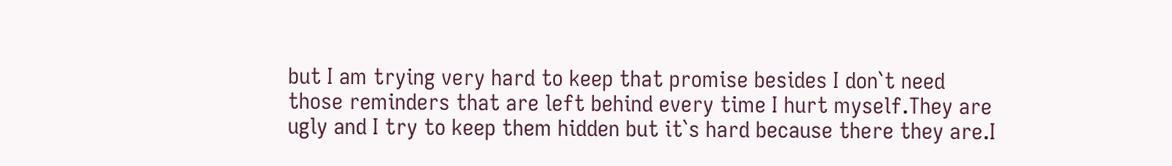but I am trying very hard to keep that promise besides I don`t need those reminders that are left behind every time I hurt myself.They are ugly and I try to keep them hidden but it`s hard because there they are.I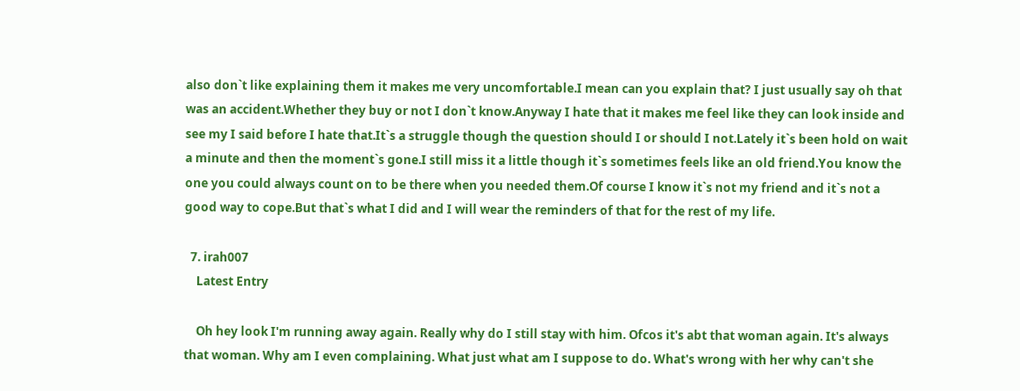also don`t like explaining them it makes me very uncomfortable.I mean can you explain that? I just usually say oh that was an accident.Whether they buy or not I don`t know.Anyway I hate that it makes me feel like they can look inside and see my I said before I hate that.It`s a struggle though the question should I or should I not.Lately it`s been hold on wait a minute and then the moment`s gone.I still miss it a little though it`s sometimes feels like an old friend.You know the one you could always count on to be there when you needed them.Of course I know it`s not my friend and it`s not a good way to cope.But that`s what I did and I will wear the reminders of that for the rest of my life.

  7. irah007
    Latest Entry

    Oh hey look I'm running away again. Really why do I still stay with him. Ofcos it's abt that woman again. It's always that woman. Why am I even complaining. What just what am I suppose to do. What's wrong with her why can't she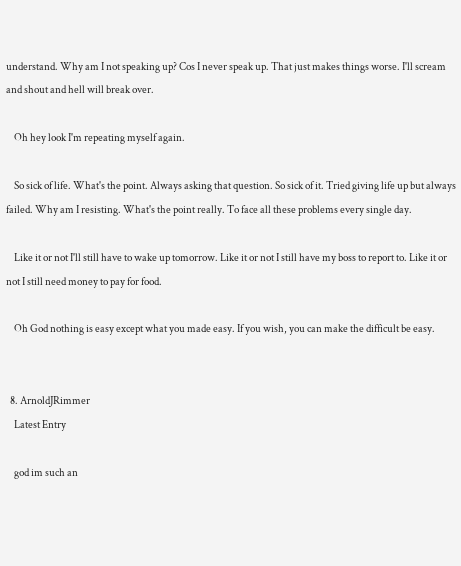understand. Why am I not speaking up? Cos I never speak up. That just makes things worse. I'll scream and shout and hell will break over.

    Oh hey look I'm repeating myself again.

    So sick of life. What's the point. Always asking that question. So sick of it. Tried giving life up but always failed. Why am I resisting. What's the point really. To face all these problems every single day.

    Like it or not I'll still have to wake up tomorrow. Like it or not I still have my boss to report to. Like it or not I still need money to pay for food.

    Oh God nothing is easy except what you made easy. If you wish, you can make the difficult be easy.


  8. ArnoldJRimmer
    Latest Entry

    god im such an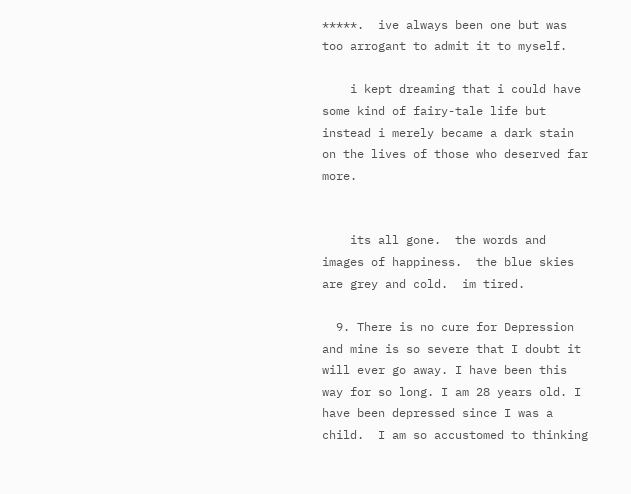*****.  ive always been one but was too arrogant to admit it to myself.

    i kept dreaming that i could have some kind of fairy-tale life but instead i merely became a dark stain on the lives of those who deserved far more.


    its all gone.  the words and images of happiness.  the blue skies are grey and cold.  im tired.

  9. There is no cure for Depression and mine is so severe that I doubt it will ever go away. I have been this way for so long. I am 28 years old. I have been depressed since I was a child.  I am so accustomed to thinking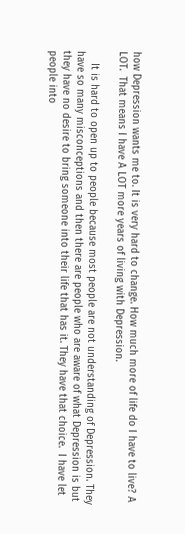how Depression wants me to. It is very hard to change. How much more of life do I have to live? A LOT.  That means I have A LOT more years of living with Depression.

    It is hard to open up to people because most people are not understanding of Depression. They have so many misconceptions and then there are people who are aware of what Depression is but they have no desire to bring someone into their life that has it. They have that choice.  I have let people into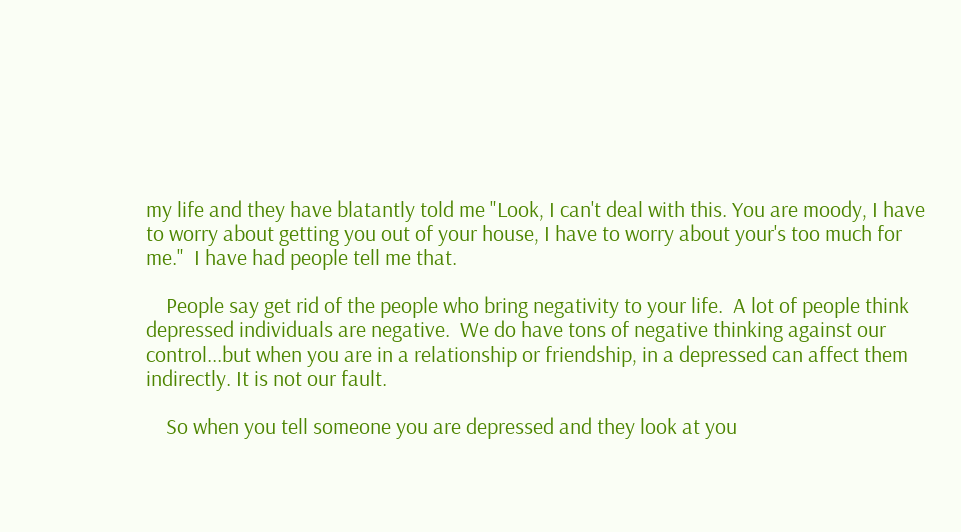my life and they have blatantly told me "Look, I can't deal with this. You are moody, I have to worry about getting you out of your house, I have to worry about your's too much for me."  I have had people tell me that.

    People say get rid of the people who bring negativity to your life.  A lot of people think depressed individuals are negative.  We do have tons of negative thinking against our control...but when you are in a relationship or friendship, in a depressed can affect them indirectly. It is not our fault.

    So when you tell someone you are depressed and they look at you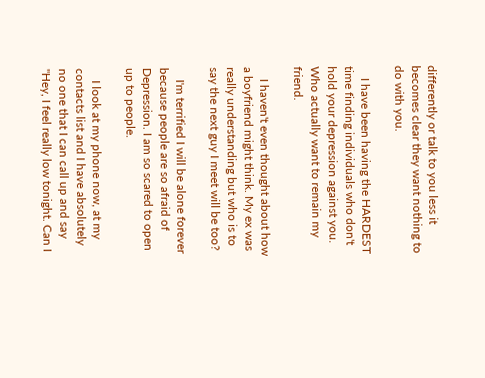differently or talk to you less it becomes clear they want nothing to do with you.

    I have been having the HARDEST time finding individuals who don't hold your depression against you.  Who actually want to remain my friend.

    I haven't even thought about how a boyfriend might think. My ex was really understanding but who is to say the next guy I meet will be too?

    I'm terrified I will be alone forever because people are so afraid of Depression. I am so scared to open up to people.

    I look at my phone now, at my contacts list and I have absolutely no one that I can call up and say "Hey, I feel really low tonight. Can I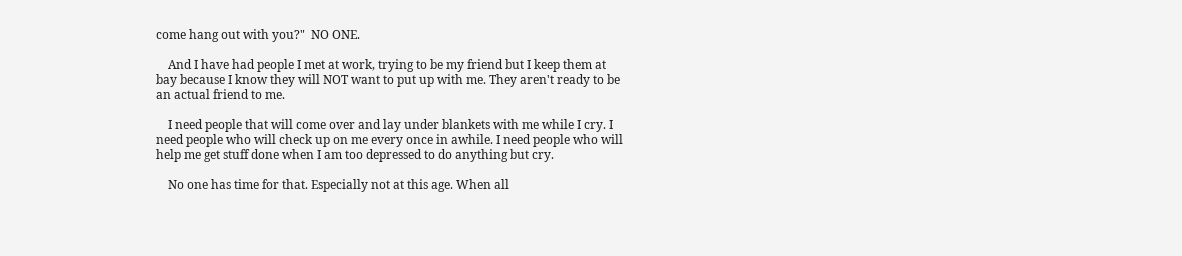come hang out with you?"  NO ONE.

    And I have had people I met at work, trying to be my friend but I keep them at bay because I know they will NOT want to put up with me. They aren't ready to be an actual friend to me.

    I need people that will come over and lay under blankets with me while I cry. I need people who will check up on me every once in awhile. I need people who will help me get stuff done when I am too depressed to do anything but cry.

    No one has time for that. Especially not at this age. When all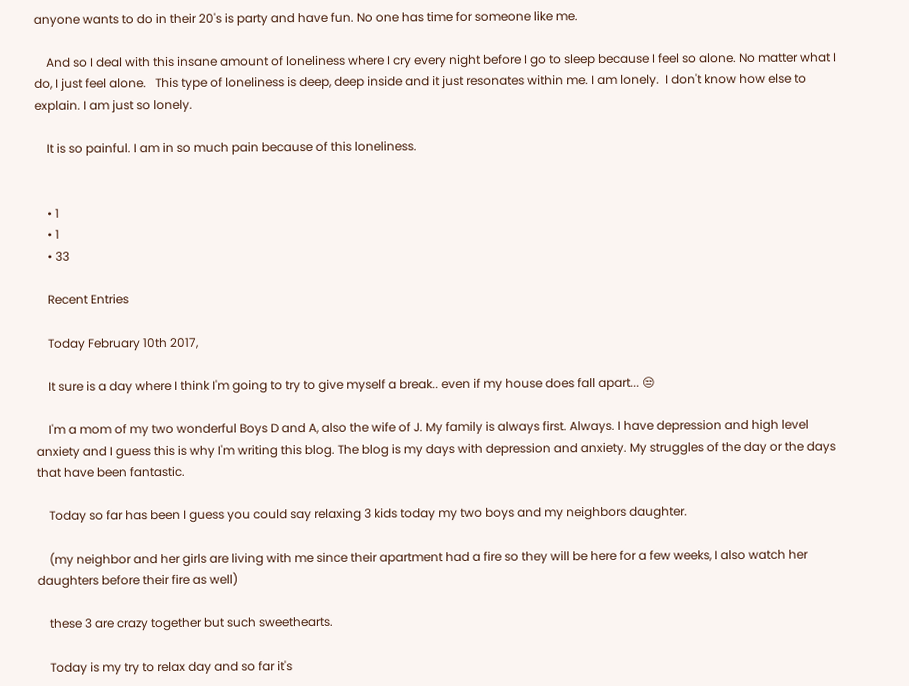anyone wants to do in their 20's is party and have fun. No one has time for someone like me.

    And so I deal with this insane amount of loneliness where I cry every night before I go to sleep because I feel so alone. No matter what I do, I just feel alone.   This type of loneliness is deep, deep inside and it just resonates within me. I am lonely.  I don't know how else to explain. I am just so lonely.

    It is so painful. I am in so much pain because of this loneliness.


    • 1
    • 1
    • 33

    Recent Entries

    Today February 10th 2017,

    It sure is a day where I think I'm going to try to give myself a break.. even if my house does fall apart... 😒

    I'm a mom of my two wonderful Boys D and A, also the wife of J. My family is always first. Always. I have depression and high level anxiety and I guess this is why I'm writing this blog. The blog is my days with depression and anxiety. My struggles of the day or the days that have been fantastic.

    Today so far has been I guess you could say relaxing 3 kids today my two boys and my neighbors daughter.

    (my neighbor and her girls are living with me since their apartment had a fire so they will be here for a few weeks, I also watch her daughters before their fire as well)

    these 3 are crazy together but such sweethearts.

    Today is my try to relax day and so far it's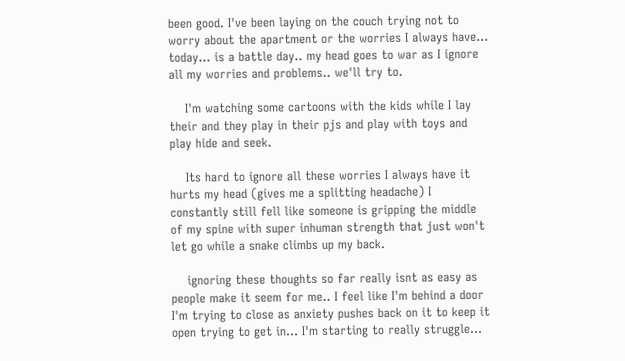been good. I've been laying on the couch trying not to worry about the apartment or the worries I always have... today... is a battle day.. my head goes to war as I ignore all my worries and problems.. we'll try to.

    I'm watching some cartoons with the kids while I lay their and they play in their pjs and play with toys and play hide and seek.

    Its hard to ignore all these worries I always have it hurts my head (gives me a splitting headache) I constantly still fell like someone is gripping the middle of my spine with super inhuman strength that just won't let go while a snake climbs up my back.

    ignoring these thoughts so far really isnt as easy as people make it seem for me.. I feel like I'm behind a door I'm trying to close as anxiety pushes back on it to keep it open trying to get in... I'm starting to really struggle...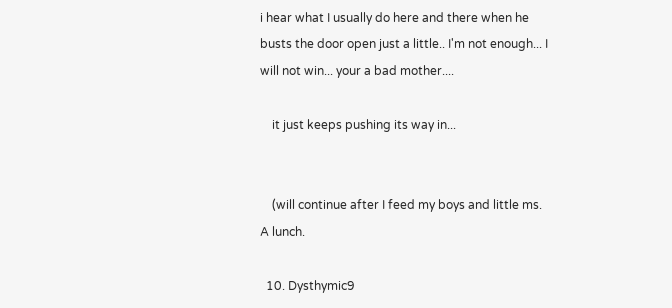i hear what I usually do here and there when he busts the door open just a little.. I'm not enough... I will not win... your a bad mother....

    it just keeps pushing its way in...


    (will continue after I feed my boys and little ms. A lunch.

  10. Dysthymic9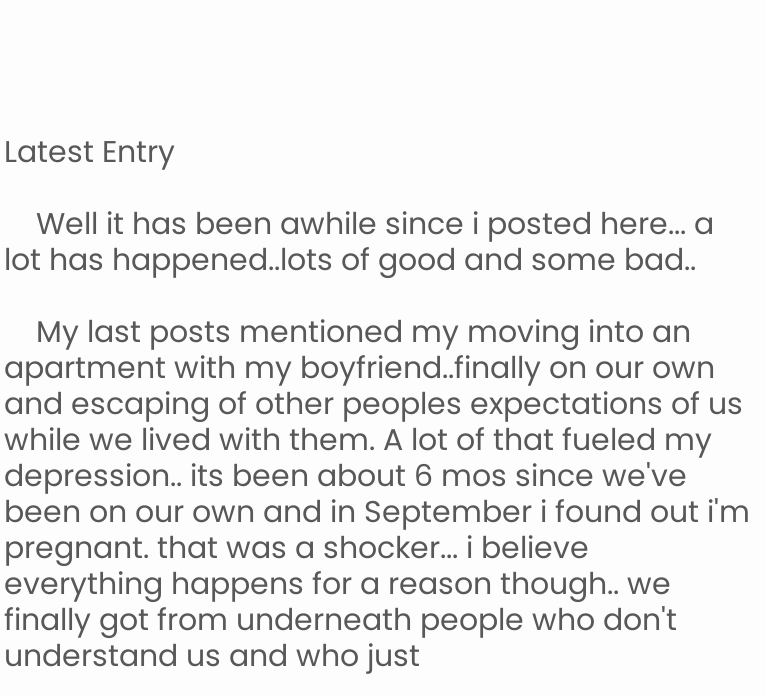Latest Entry

    Well it has been awhile since i posted here... a lot has happened..lots of good and some bad..

    My last posts mentioned my moving into an apartment with my boyfriend..finally on our own and escaping of other peoples expectations of us while we lived with them. A lot of that fueled my depression.. its been about 6 mos since we've been on our own and in September i found out i'm pregnant. that was a shocker... i believe everything happens for a reason though.. we finally got from underneath people who don't understand us and who just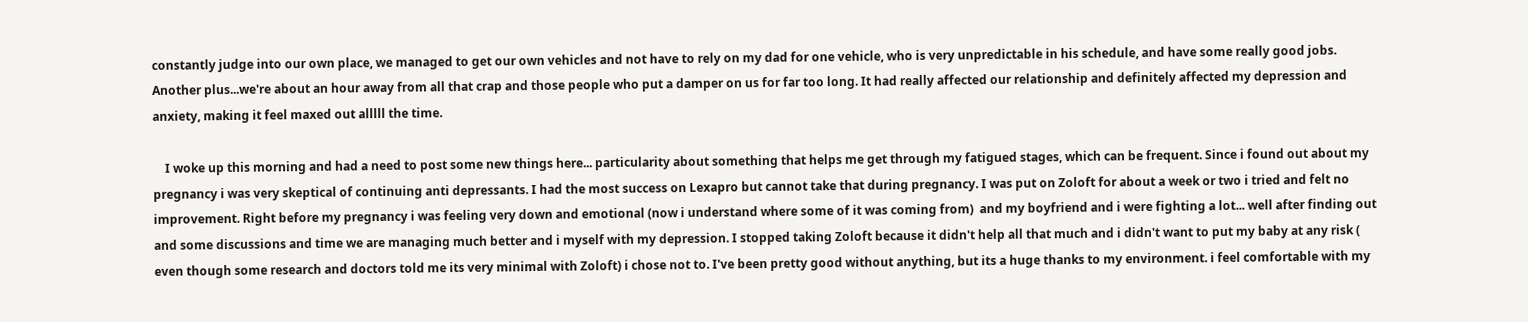constantly judge into our own place, we managed to get our own vehicles and not have to rely on my dad for one vehicle, who is very unpredictable in his schedule, and have some really good jobs. Another plus...we're about an hour away from all that crap and those people who put a damper on us for far too long. It had really affected our relationship and definitely affected my depression and anxiety, making it feel maxed out alllll the time.

    I woke up this morning and had a need to post some new things here... particularity about something that helps me get through my fatigued stages, which can be frequent. Since i found out about my pregnancy i was very skeptical of continuing anti depressants. I had the most success on Lexapro but cannot take that during pregnancy. I was put on Zoloft for about a week or two i tried and felt no improvement. Right before my pregnancy i was feeling very down and emotional (now i understand where some of it was coming from)  and my boyfriend and i were fighting a lot... well after finding out and some discussions and time we are managing much better and i myself with my depression. I stopped taking Zoloft because it didn't help all that much and i didn't want to put my baby at any risk ( even though some research and doctors told me its very minimal with Zoloft) i chose not to. I've been pretty good without anything, but its a huge thanks to my environment. i feel comfortable with my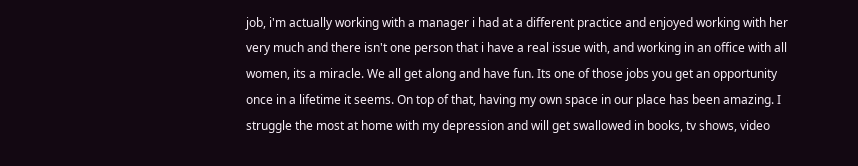job, i'm actually working with a manager i had at a different practice and enjoyed working with her very much and there isn't one person that i have a real issue with, and working in an office with all women, its a miracle. We all get along and have fun. Its one of those jobs you get an opportunity once in a lifetime it seems. On top of that, having my own space in our place has been amazing. I struggle the most at home with my depression and will get swallowed in books, tv shows, video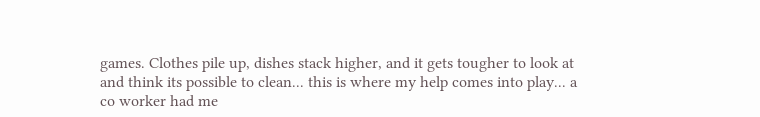games. Clothes pile up, dishes stack higher, and it gets tougher to look at and think its possible to clean... this is where my help comes into play... a co worker had me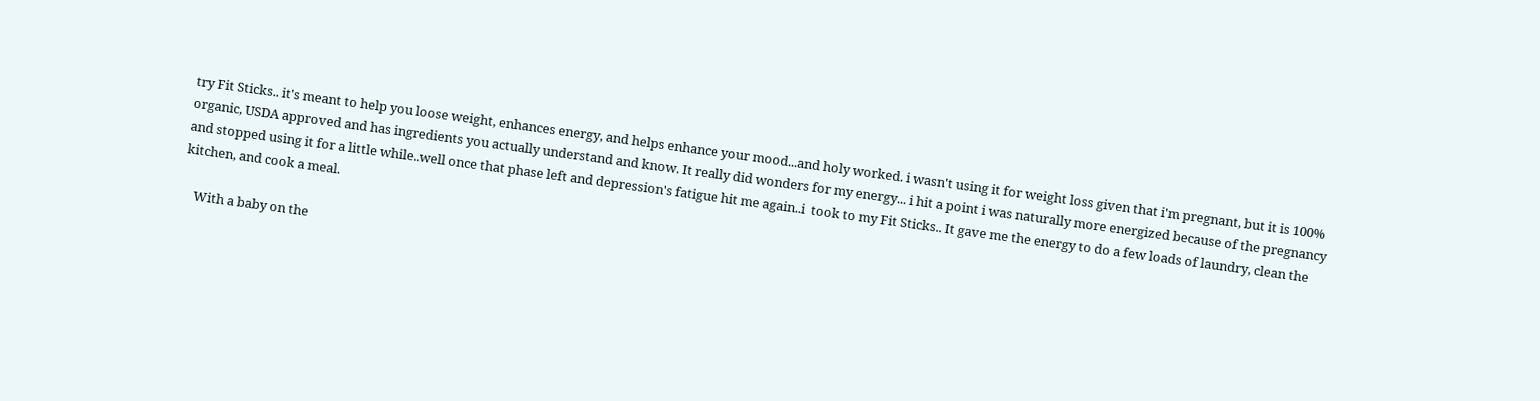try Fit Sticks.. it's meant to help you loose weight, enhances energy, and helps enhance your mood...and holy worked. i wasn't using it for weight loss given that i'm pregnant, but it is 100% organic, USDA approved and has ingredients you actually understand and know. It really did wonders for my energy... i hit a point i was naturally more energized because of the pregnancy and stopped using it for a little while..well once that phase left and depression's fatigue hit me again..i  took to my Fit Sticks.. It gave me the energy to do a few loads of laundry, clean the kitchen, and cook a meal.

    With a baby on the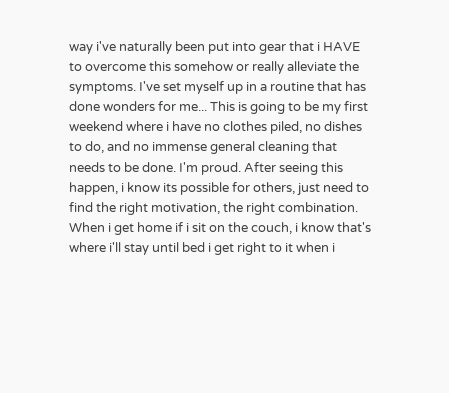way i've naturally been put into gear that i HAVE to overcome this somehow or really alleviate the symptoms. I've set myself up in a routine that has done wonders for me... This is going to be my first weekend where i have no clothes piled, no dishes to do, and no immense general cleaning that needs to be done. I'm proud. After seeing this happen, i know its possible for others, just need to find the right motivation, the right combination. When i get home if i sit on the couch, i know that's where i'll stay until bed i get right to it when i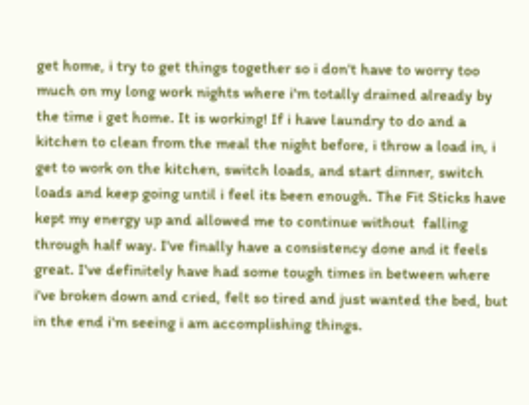get home, i try to get things together so i don't have to worry too much on my long work nights where i'm totally drained already by the time i get home. It is working! If i have laundry to do and a kitchen to clean from the meal the night before, i throw a load in, i get to work on the kitchen, switch loads, and start dinner, switch loads and keep going until i feel its been enough. The Fit Sticks have kept my energy up and allowed me to continue without  falling through half way. I've finally have a consistency done and it feels great. I've definitely have had some tough times in between where i've broken down and cried, felt so tired and just wanted the bed, but in the end i'm seeing i am accomplishing things.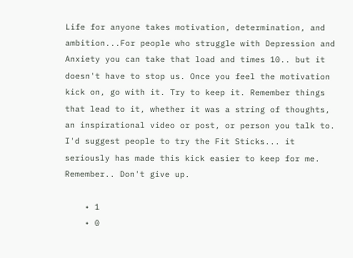Life for anyone takes motivation, determination, and ambition...For people who struggle with Depression and Anxiety you can take that load and times 10.. but it doesn't have to stop us. Once you feel the motivation kick on, go with it. Try to keep it. Remember things that lead to it, whether it was a string of thoughts, an inspirational video or post, or person you talk to. I'd suggest people to try the Fit Sticks... it seriously has made this kick easier to keep for me. Remember.. Don't give up.

    • 1
    • 0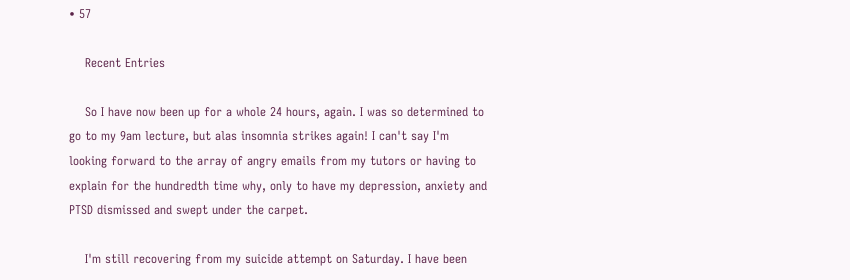• 57

    Recent Entries

    So I have now been up for a whole 24 hours, again. I was so determined to go to my 9am lecture, but alas insomnia strikes again! I can't say I'm looking forward to the array of angry emails from my tutors or having to explain for the hundredth time why, only to have my depression, anxiety and PTSD dismissed and swept under the carpet.

    I'm still recovering from my suicide attempt on Saturday. I have been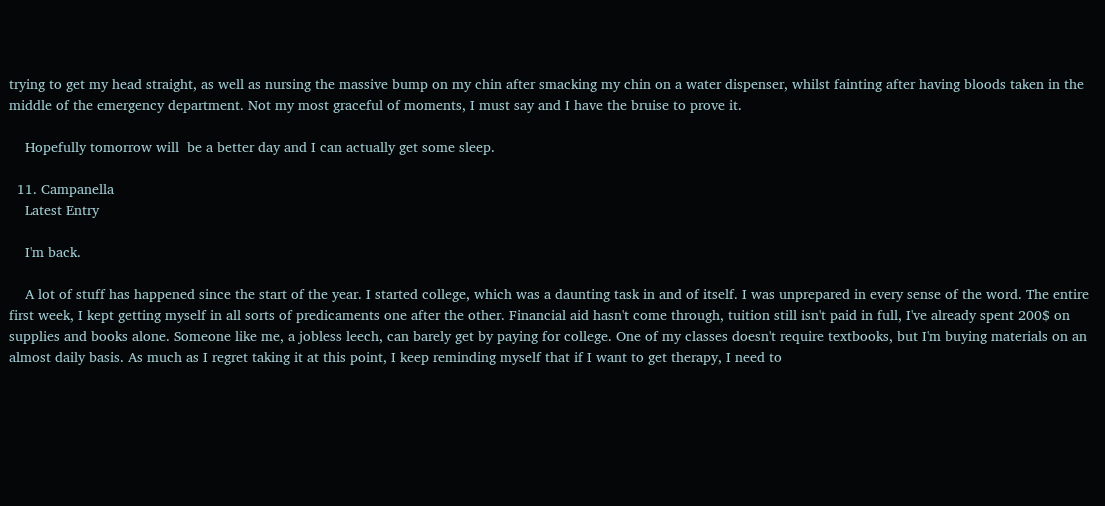trying to get my head straight, as well as nursing the massive bump on my chin after smacking my chin on a water dispenser, whilst fainting after having bloods taken in the middle of the emergency department. Not my most graceful of moments, I must say and I have the bruise to prove it.

    Hopefully tomorrow will  be a better day and I can actually get some sleep.

  11. Campanella
    Latest Entry

    I'm back.

    A lot of stuff has happened since the start of the year. I started college, which was a daunting task in and of itself. I was unprepared in every sense of the word. The entire first week, I kept getting myself in all sorts of predicaments one after the other. Financial aid hasn't come through, tuition still isn't paid in full, I've already spent 200$ on supplies and books alone. Someone like me, a jobless leech, can barely get by paying for college. One of my classes doesn't require textbooks, but I'm buying materials on an almost daily basis. As much as I regret taking it at this point, I keep reminding myself that if I want to get therapy, I need to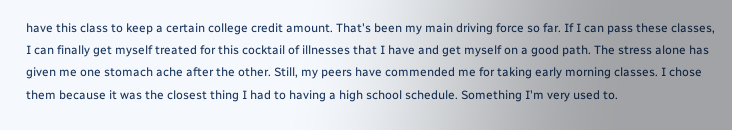have this class to keep a certain college credit amount. That's been my main driving force so far. If I can pass these classes, I can finally get myself treated for this cocktail of illnesses that I have and get myself on a good path. The stress alone has given me one stomach ache after the other. Still, my peers have commended me for taking early morning classes. I chose them because it was the closest thing I had to having a high school schedule. Something I'm very used to.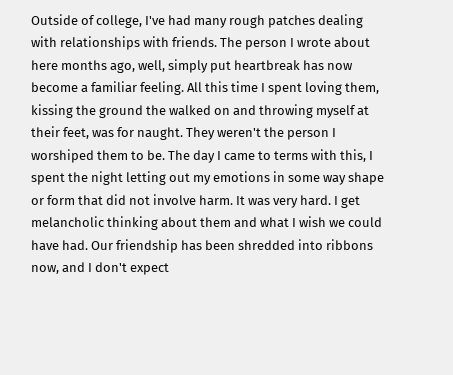Outside of college, I've had many rough patches dealing with relationships with friends. The person I wrote about here months ago, well, simply put heartbreak has now become a familiar feeling. All this time I spent loving them, kissing the ground the walked on and throwing myself at their feet, was for naught. They weren't the person I worshiped them to be. The day I came to terms with this, I spent the night letting out my emotions in some way shape or form that did not involve harm. It was very hard. I get melancholic thinking about them and what I wish we could have had. Our friendship has been shredded into ribbons now, and I don't expect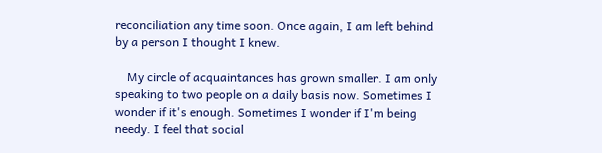reconciliation any time soon. Once again, I am left behind by a person I thought I knew.

    My circle of acquaintances has grown smaller. I am only speaking to two people on a daily basis now. Sometimes I wonder if it's enough. Sometimes I wonder if I'm being needy. I feel that social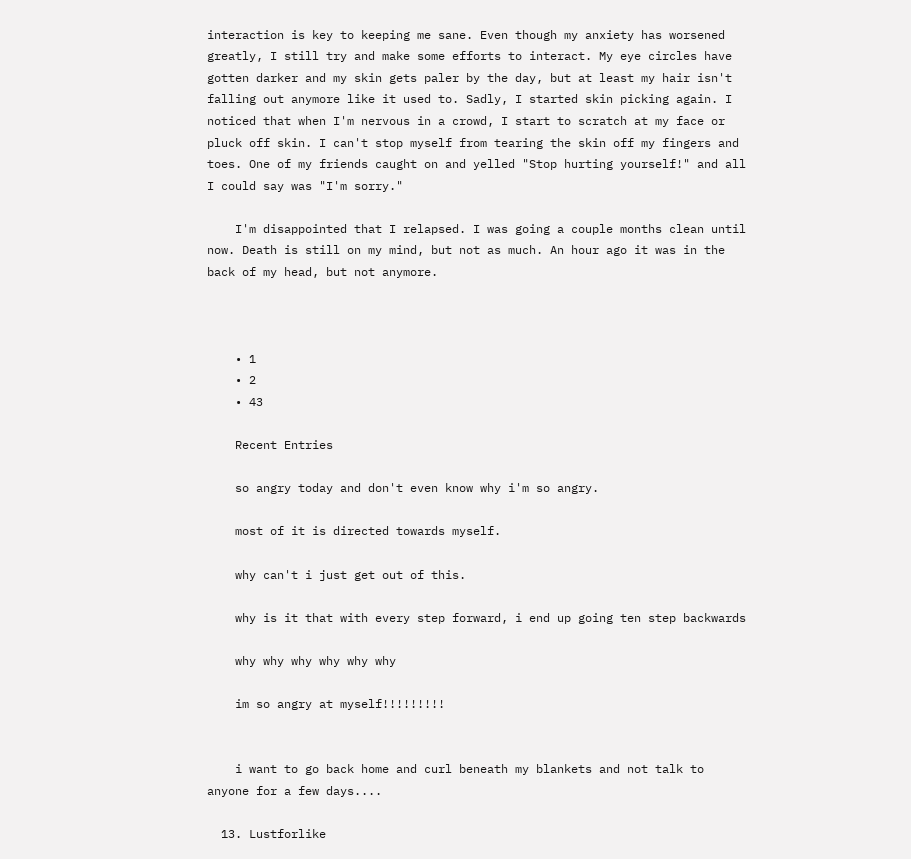interaction is key to keeping me sane. Even though my anxiety has worsened greatly, I still try and make some efforts to interact. My eye circles have gotten darker and my skin gets paler by the day, but at least my hair isn't falling out anymore like it used to. Sadly, I started skin picking again. I noticed that when I'm nervous in a crowd, I start to scratch at my face or pluck off skin. I can't stop myself from tearing the skin off my fingers and toes. One of my friends caught on and yelled "Stop hurting yourself!" and all I could say was "I'm sorry."

    I'm disappointed that I relapsed. I was going a couple months clean until now. Death is still on my mind, but not as much. An hour ago it was in the back of my head, but not anymore.



    • 1
    • 2
    • 43

    Recent Entries

    so angry today and don't even know why i'm so angry.

    most of it is directed towards myself.

    why can't i just get out of this.

    why is it that with every step forward, i end up going ten step backwards

    why why why why why why

    im so angry at myself!!!!!!!!!


    i want to go back home and curl beneath my blankets and not talk to anyone for a few days....

  13. Lustforlike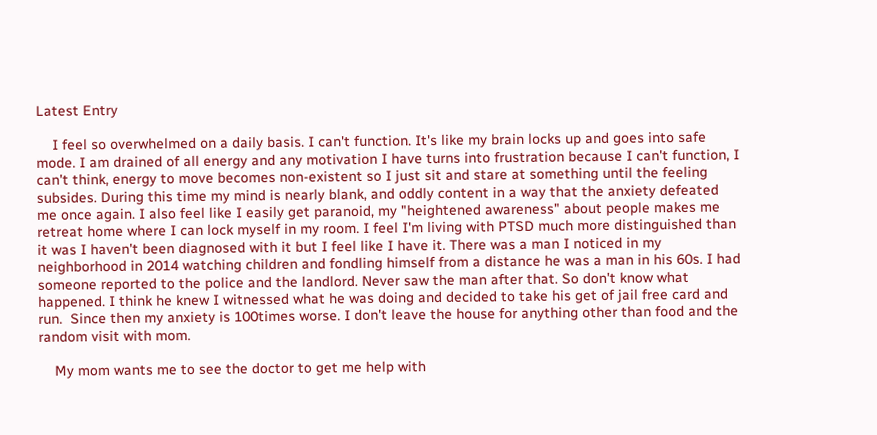Latest Entry

    I feel so overwhelmed on a daily basis. I can't function. It's like my brain locks up and goes into safe mode. I am drained of all energy and any motivation I have turns into frustration because I can't function, I can't think, energy to move becomes non-existent so I just sit and stare at something until the feeling subsides. During this time my mind is nearly blank, and oddly content in a way that the anxiety defeated me once again. I also feel like I easily get paranoid, my "heightened awareness" about people makes me retreat home where I can lock myself in my room. I feel I'm living with PTSD much more distinguished than it was I haven't been diagnosed with it but I feel like I have it. There was a man I noticed in my neighborhood in 2014 watching children and fondling himself from a distance he was a man in his 60s. I had someone reported to the police and the landlord. Never saw the man after that. So don't know what happened. I think he knew I witnessed what he was doing and decided to take his get of jail free card and run.  Since then my anxiety is 100times worse. I don't leave the house for anything other than food and the random visit with mom.

    My mom wants me to see the doctor to get me help with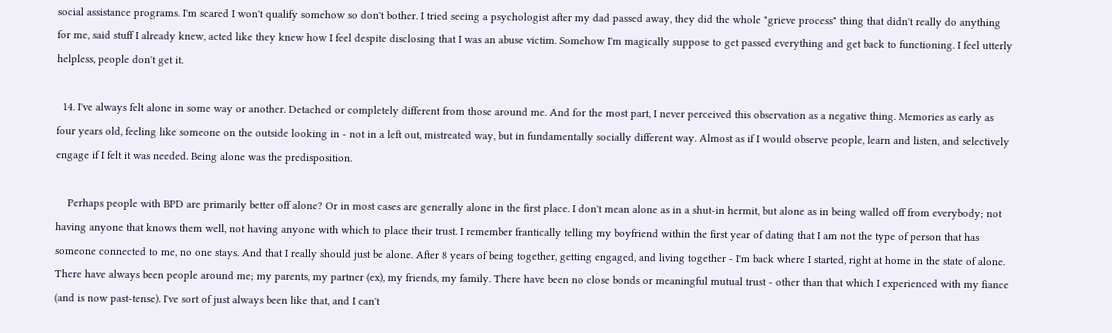social assistance programs. I'm scared I won't qualify somehow so don't bother. I tried seeing a psychologist after my dad passed away, they did the whole "grieve process" thing that didn't really do anything for me, said stuff I already knew, acted like they knew how I feel despite disclosing that I was an abuse victim. Somehow I'm magically suppose to get passed everything and get back to functioning. I feel utterly helpless, people don't get it.

  14. I've always felt alone in some way or another. Detached or completely different from those around me. And for the most part, I never perceived this observation as a negative thing. Memories as early as four years old, feeling like someone on the outside looking in - not in a left out, mistreated way, but in fundamentally socially different way. Almost as if I would observe people, learn and listen, and selectively engage if I felt it was needed. Being alone was the predisposition.

    Perhaps people with BPD are primarily better off alone? Or in most cases are generally alone in the first place. I don't mean alone as in a shut-in hermit, but alone as in being walled off from everybody; not having anyone that knows them well, not having anyone with which to place their trust. I remember frantically telling my boyfriend within the first year of dating that I am not the type of person that has someone connected to me, no one stays. And that I really should just be alone. After 8 years of being together, getting engaged, and living together - I'm back where I started, right at home in the state of alone. There have always been people around me; my parents, my partner (ex), my friends, my family. There have been no close bonds or meaningful mutual trust - other than that which I experienced with my fiance (and is now past-tense). I've sort of just always been like that, and I can't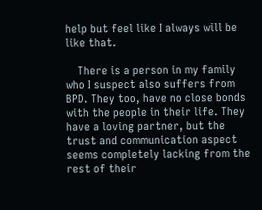help but feel like I always will be like that.

    There is a person in my family who I suspect also suffers from BPD. They too, have no close bonds with the people in their life. They have a loving partner, but the trust and communication aspect seems completely lacking from the rest of their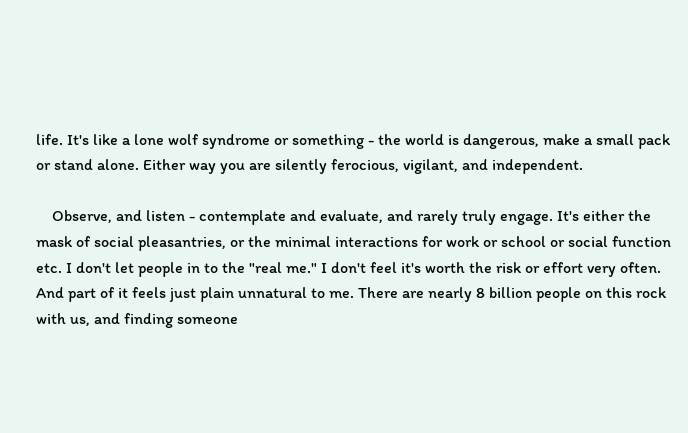life. It's like a lone wolf syndrome or something - the world is dangerous, make a small pack or stand alone. Either way you are silently ferocious, vigilant, and independent.

    Observe, and listen - contemplate and evaluate, and rarely truly engage. It's either the mask of social pleasantries, or the minimal interactions for work or school or social function etc. I don't let people in to the "real me." I don't feel it's worth the risk or effort very often. And part of it feels just plain unnatural to me. There are nearly 8 billion people on this rock with us, and finding someone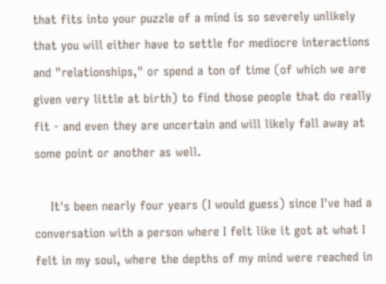that fits into your puzzle of a mind is so severely unlikely that you will either have to settle for mediocre interactions and "relationships," or spend a ton of time (of which we are given very little at birth) to find those people that do really fit - and even they are uncertain and will likely fall away at some point or another as well.

    It's been nearly four years (I would guess) since I've had a conversation with a person where I felt like it got at what I felt in my soul, where the depths of my mind were reached in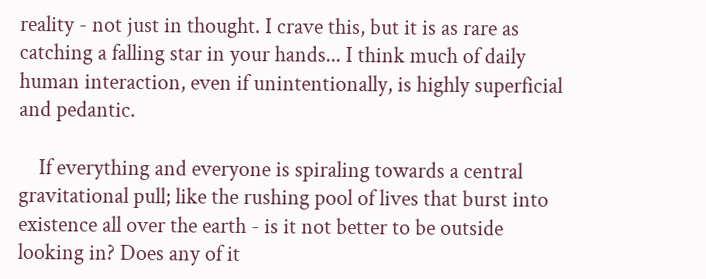reality - not just in thought. I crave this, but it is as rare as catching a falling star in your hands... I think much of daily human interaction, even if unintentionally, is highly superficial and pedantic.

    If everything and everyone is spiraling towards a central gravitational pull; like the rushing pool of lives that burst into existence all over the earth - is it not better to be outside looking in? Does any of it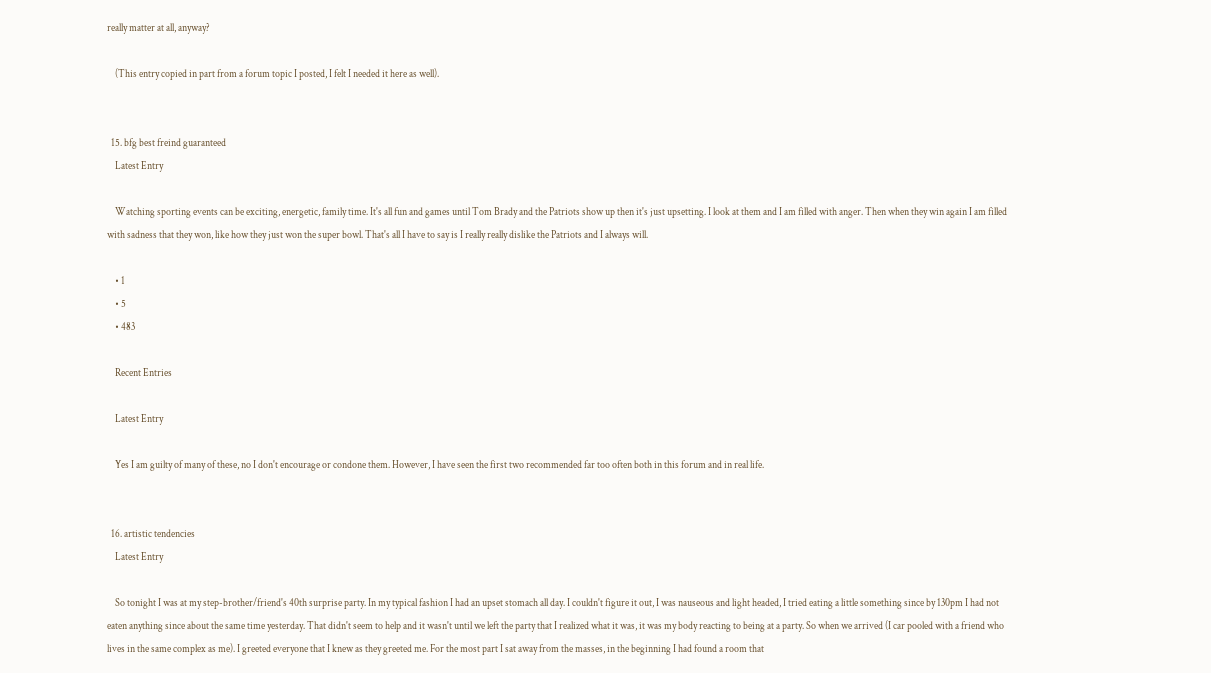really matter at all, anyway?

    (This entry copied in part from a forum topic I posted, I felt I needed it here as well).


  15. bfg best freind guaranteed
    Latest Entry

    Watching sporting events can be exciting, energetic, family time. It's all fun and games until Tom Brady and the Patriots show up then it's just upsetting. I look at them and I am filled with anger. Then when they win again I am filled with sadness that they won, like how they just won the super bowl. That's all I have to say is I really really dislike the Patriots and I always will.

    • 1
    • 5
    • 483

    Recent Entries

    Latest Entry

    Yes I am guilty of many of these, no I don't encourage or condone them. However, I have seen the first two recommended far too often both in this forum and in real life.


  16. artistic tendencies
    Latest Entry

    So tonight I was at my step-brother/friend's 40th surprise party. In my typical fashion I had an upset stomach all day. I couldn't figure it out, I was nauseous and light headed, I tried eating a little something since by 130pm I had not eaten anything since about the same time yesterday. That didn't seem to help and it wasn't until we left the party that I realized what it was, it was my body reacting to being at a party. So when we arrived (I car pooled with a friend who lives in the same complex as me). I greeted everyone that I knew as they greeted me. For the most part I sat away from the masses, in the beginning I had found a room that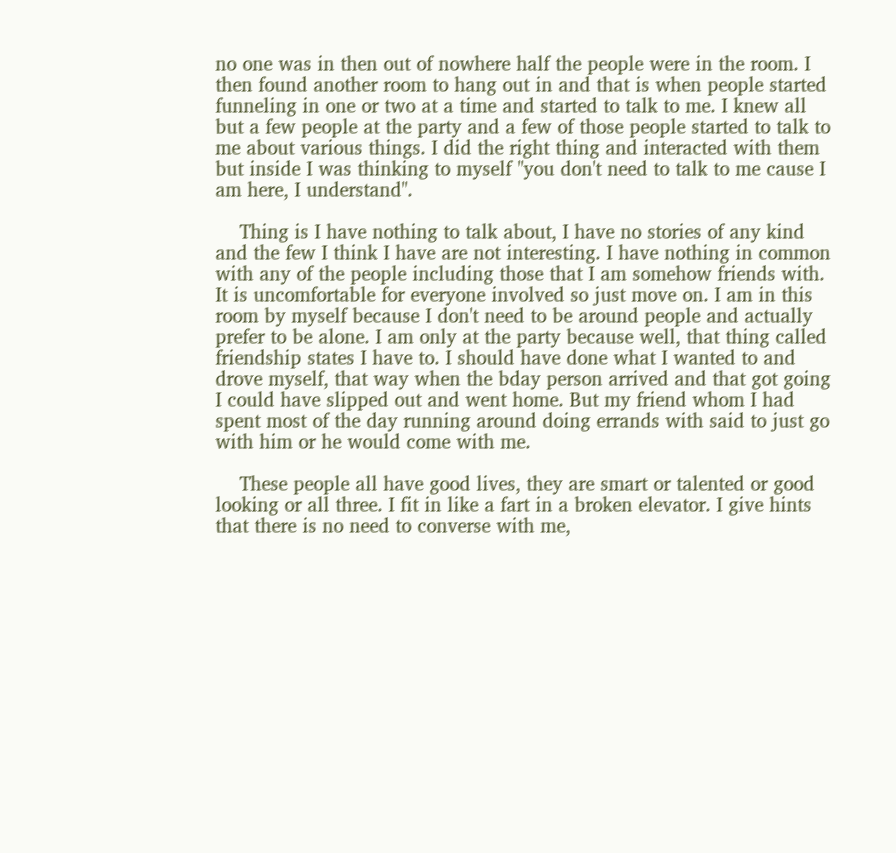no one was in then out of nowhere half the people were in the room. I then found another room to hang out in and that is when people started funneling in one or two at a time and started to talk to me. I knew all but a few people at the party and a few of those people started to talk to me about various things. I did the right thing and interacted with them but inside I was thinking to myself "you don't need to talk to me cause I am here, I understand".

    Thing is I have nothing to talk about, I have no stories of any kind and the few I think I have are not interesting. I have nothing in common with any of the people including those that I am somehow friends with. It is uncomfortable for everyone involved so just move on. I am in this room by myself because I don't need to be around people and actually prefer to be alone. I am only at the party because well, that thing called friendship states I have to. I should have done what I wanted to and drove myself, that way when the bday person arrived and that got going I could have slipped out and went home. But my friend whom I had spent most of the day running around doing errands with said to just go with him or he would come with me.

    These people all have good lives, they are smart or talented or good looking or all three. I fit in like a fart in a broken elevator. I give hints that there is no need to converse with me,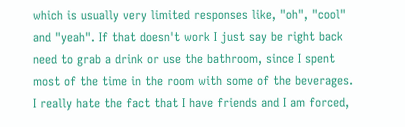which is usually very limited responses like, "oh", "cool" and "yeah". If that doesn't work I just say be right back need to grab a drink or use the bathroom, since I spent most of the time in the room with some of the beverages. I really hate the fact that I have friends and I am forced,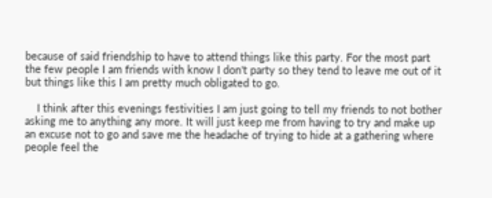because of said friendship to have to attend things like this party. For the most part the few people I am friends with know I don't party so they tend to leave me out of it but things like this I am pretty much obligated to go.

    I think after this evenings festivities I am just going to tell my friends to not bother asking me to anything any more. It will just keep me from having to try and make up an excuse not to go and save me the headache of trying to hide at a gathering where people feel the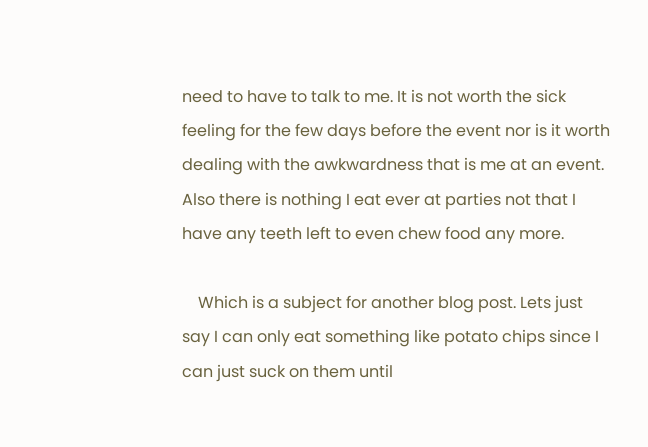need to have to talk to me. It is not worth the sick feeling for the few days before the event nor is it worth dealing with the awkwardness that is me at an event. Also there is nothing I eat ever at parties not that I have any teeth left to even chew food any more.

    Which is a subject for another blog post. Lets just say I can only eat something like potato chips since I can just suck on them until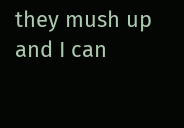they mush up and I can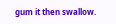gum it then swallow.